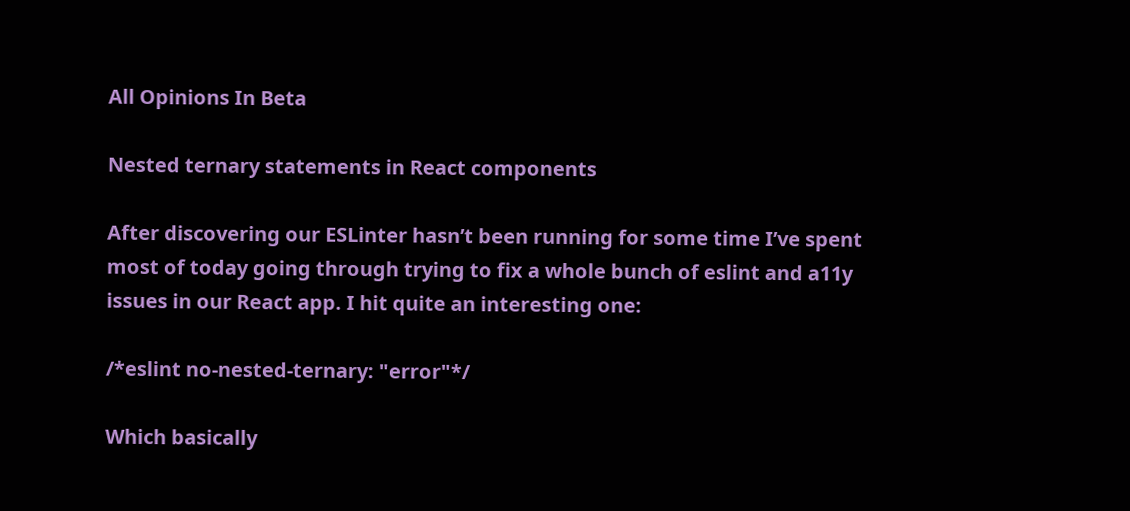All Opinions In Beta

Nested ternary statements in React components

After discovering our ESLinter hasn’t been running for some time I’ve spent most of today going through trying to fix a whole bunch of eslint and a11y issues in our React app. I hit quite an interesting one:

/*eslint no-nested-ternary: "error"*/

Which basically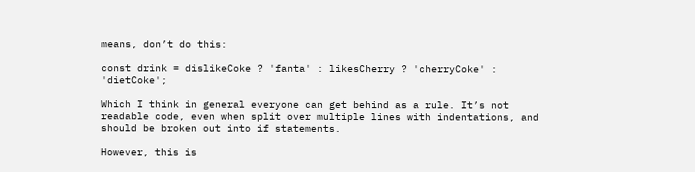means, don’t do this:

const drink = dislikeCoke ? 'fanta' : likesCherry ? 'cherryCoke' : 'dietCoke';

Which I think in general everyone can get behind as a rule. It’s not readable code, even when split over multiple lines with indentations, and should be broken out into if statements.

However, this is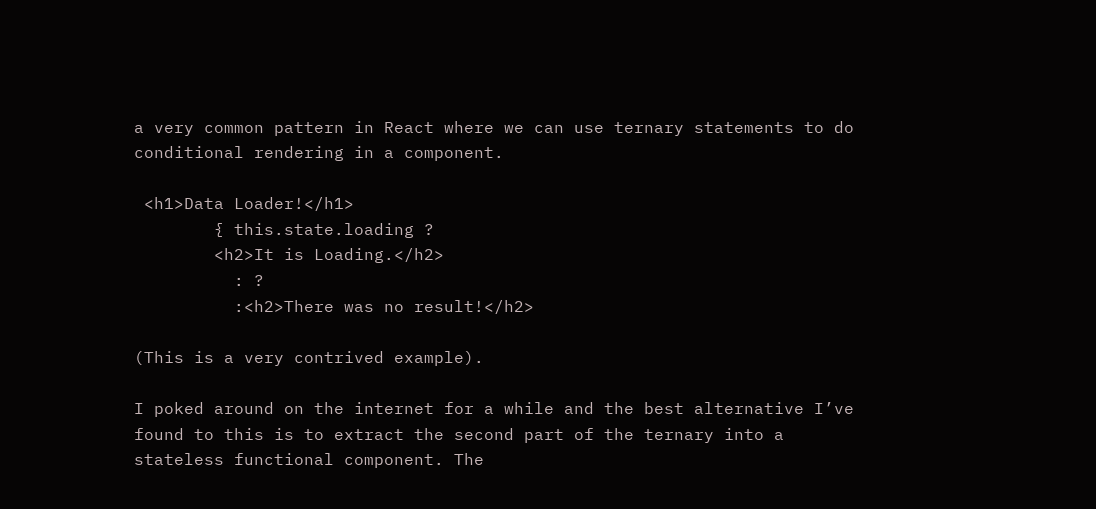a very common pattern in React where we can use ternary statements to do conditional rendering in a component.

 <h1>Data Loader!</h1>
        { this.state.loading ?
        <h2>It is Loading.</h2>
          : ?
          :<h2>There was no result!</h2>

(This is a very contrived example).

I poked around on the internet for a while and the best alternative I’ve found to this is to extract the second part of the ternary into a stateless functional component. The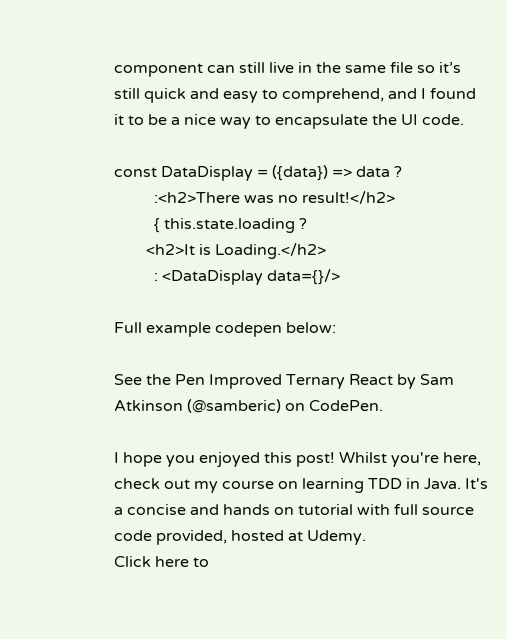component can still live in the same file so it’s still quick and easy to comprehend, and I found it to be a nice way to encapsulate the UI code.

const DataDisplay = ({data}) => data ?
          :<h2>There was no result!</h2>
          { this.state.loading ?
        <h2>It is Loading.</h2>
          : <DataDisplay data={}/>

Full example codepen below:

See the Pen Improved Ternary React by Sam Atkinson (@samberic) on CodePen.

I hope you enjoyed this post! Whilst you're here, check out my course on learning TDD in Java. It's a concise and hands on tutorial with full source code provided, hosted at Udemy.
Click here to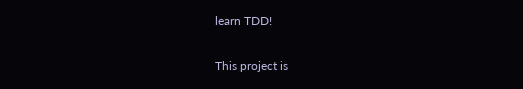learn TDD!

This project is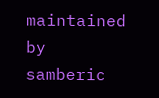maintained by samberic